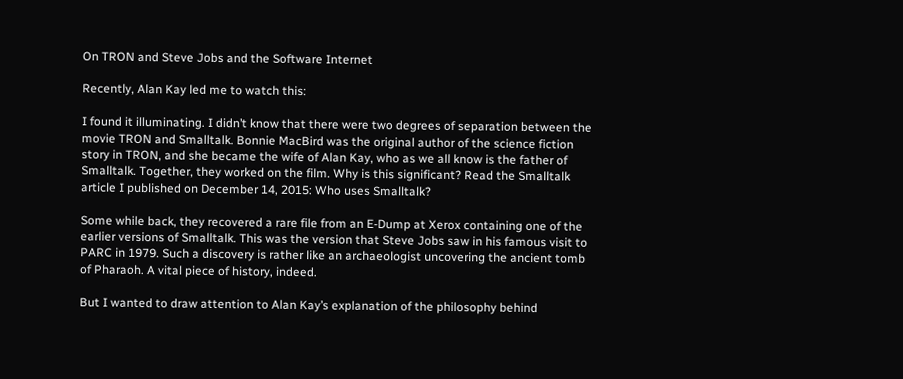On TRON and Steve Jobs and the Software Internet

Recently, Alan Kay led me to watch this:

I found it illuminating. I didn’t know that there were two degrees of separation between the movie TRON and Smalltalk. Bonnie MacBird was the original author of the science fiction story in TRON, and she became the wife of Alan Kay, who as we all know is the father of Smalltalk. Together, they worked on the film. Why is this significant? Read the Smalltalk article I published on December 14, 2015: Who uses Smalltalk?

Some while back, they recovered a rare file from an E-Dump at Xerox containing one of the earlier versions of Smalltalk. This was the version that Steve Jobs saw in his famous visit to PARC in 1979. Such a discovery is rather like an archaeologist uncovering the ancient tomb of Pharaoh. A vital piece of history, indeed.

But I wanted to draw attention to Alan Kay’s explanation of the philosophy behind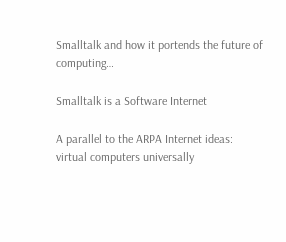Smalltalk and how it portends the future of computing…

Smalltalk is a Software Internet

A parallel to the ARPA Internet ideas: virtual computers universally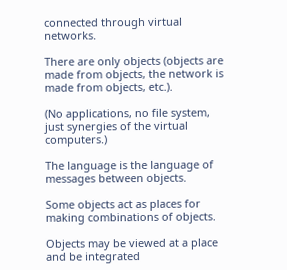connected through virtual networks.

There are only objects (objects are made from objects, the network is made from objects, etc.).

(No applications, no file system, just synergies of the virtual computers.)

The language is the language of messages between objects.

Some objects act as places for making combinations of objects.

Objects may be viewed at a place and be integrated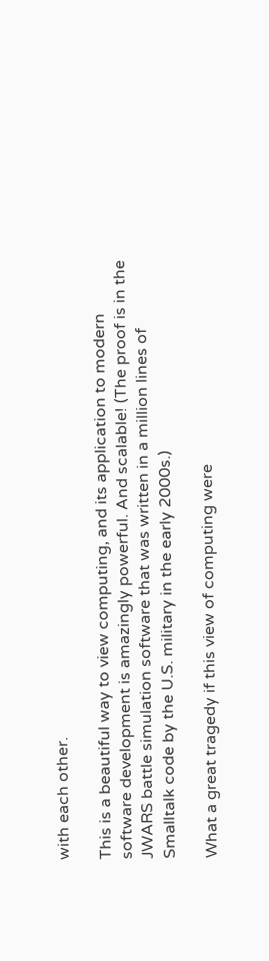with each other.

This is a beautiful way to view computing, and its application to modern software development is amazingly powerful. And scalable! (The proof is in the JWARS battle simulation software that was written in a million lines of Smalltalk code by the U.S. military in the early 2000s.)

What a great tragedy if this view of computing were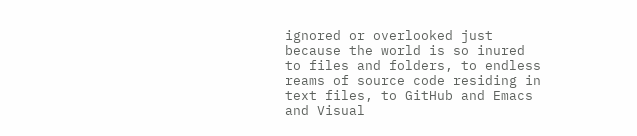ignored or overlooked just because the world is so inured to files and folders, to endless reams of source code residing in text files, to GitHub and Emacs and Visual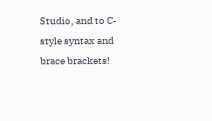Studio, and to C-style syntax and brace brackets!